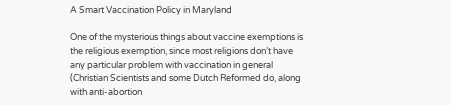A Smart Vaccination Policy in Maryland

One of the mysterious things about vaccine exemptions is the religious exemption, since most religions don’t have any particular problem with vaccination in general (Christian Scientists and some Dutch Reformed do, along with anti-abortion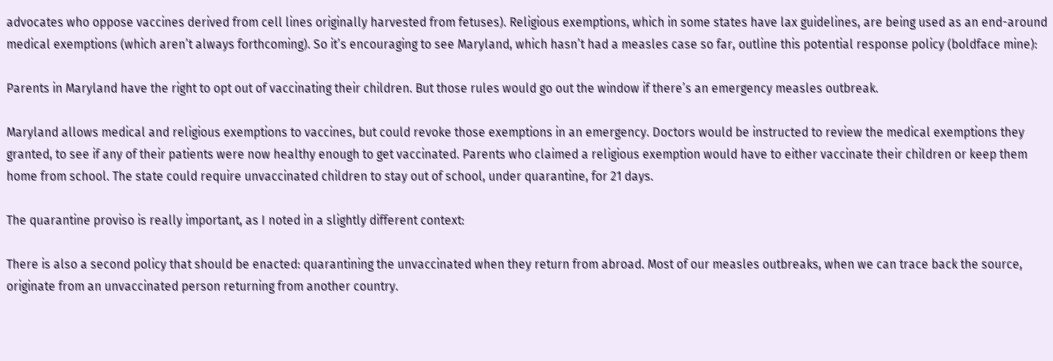advocates who oppose vaccines derived from cell lines originally harvested from fetuses). Religious exemptions, which in some states have lax guidelines, are being used as an end-around medical exemptions (which aren’t always forthcoming). So it’s encouraging to see Maryland, which hasn’t had a measles case so far, outline this potential response policy (boldface mine):

Parents in Maryland have the right to opt out of vaccinating their children. But those rules would go out the window if there’s an emergency measles outbreak.

Maryland allows medical and religious exemptions to vaccines, but could revoke those exemptions in an emergency. Doctors would be instructed to review the medical exemptions they granted, to see if any of their patients were now healthy enough to get vaccinated. Parents who claimed a religious exemption would have to either vaccinate their children or keep them home from school. The state could require unvaccinated children to stay out of school, under quarantine, for 21 days.

The quarantine proviso is really important, as I noted in a slightly different context:

There is also a second policy that should be enacted: quarantining the unvaccinated when they return from abroad. Most of our measles outbreaks, when we can trace back the source, originate from an unvaccinated person returning from another country.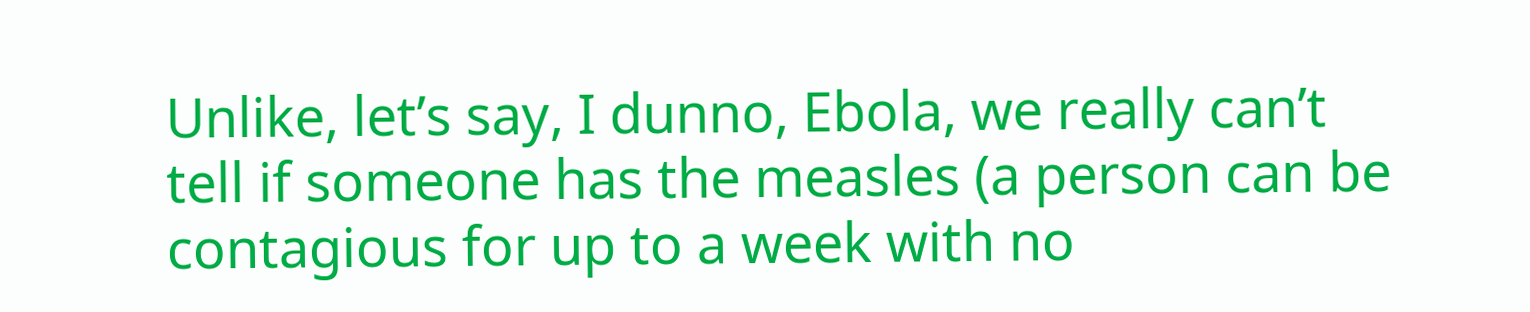Unlike, let’s say, I dunno, Ebola, we really can’t tell if someone has the measles (a person can be contagious for up to a week with no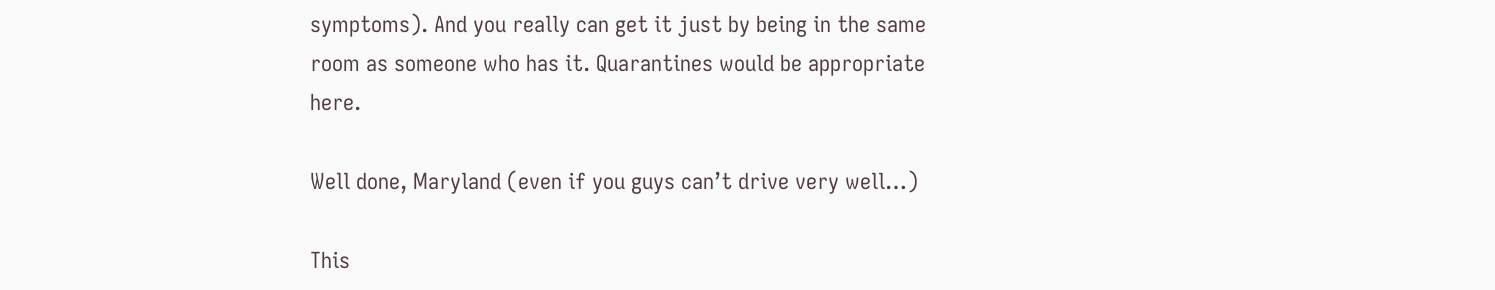symptoms). And you really can get it just by being in the same room as someone who has it. Quarantines would be appropriate here.

Well done, Maryland (even if you guys can’t drive very well…)

This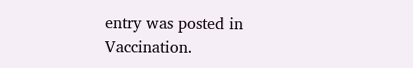entry was posted in Vaccination.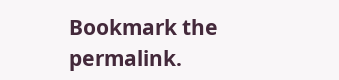Bookmark the permalink.